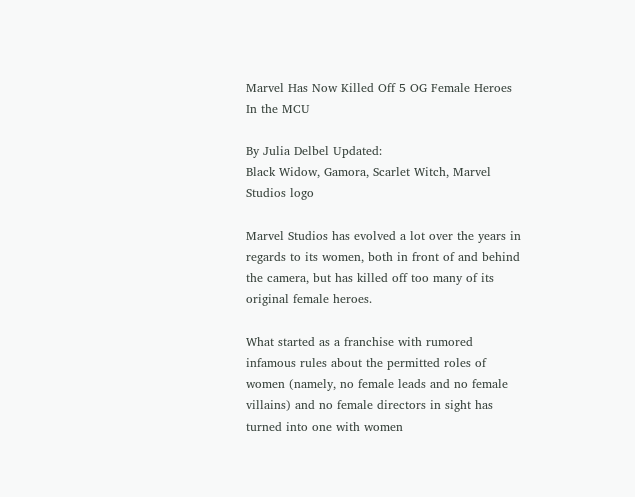Marvel Has Now Killed Off 5 OG Female Heroes In the MCU

By Julia Delbel Updated:
Black Widow, Gamora, Scarlet Witch, Marvel Studios logo

Marvel Studios has evolved a lot over the years in regards to its women, both in front of and behind the camera, but has killed off too many of its original female heroes.

What started as a franchise with rumored infamous rules about the permitted roles of women (namely, no female leads and no female villains) and no female directors in sight has turned into one with women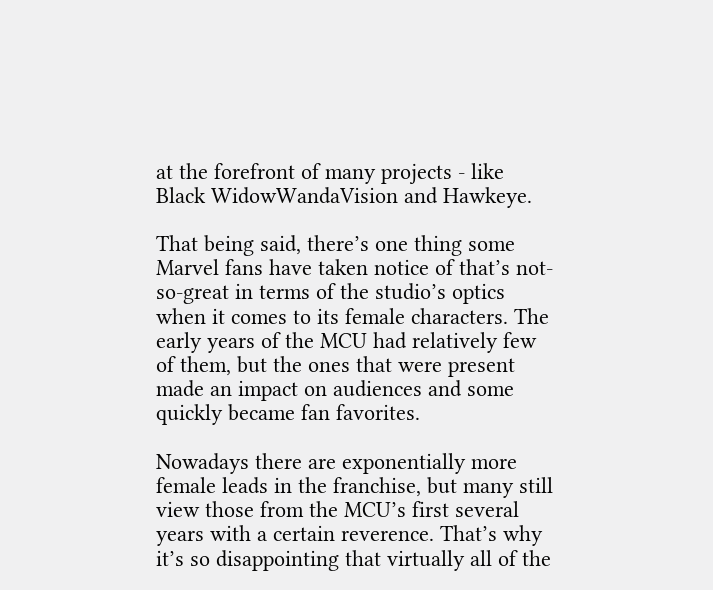at the forefront of many projects - like Black WidowWandaVision and Hawkeye.

That being said, there’s one thing some Marvel fans have taken notice of that’s not-so-great in terms of the studio’s optics when it comes to its female characters. The early years of the MCU had relatively few of them, but the ones that were present made an impact on audiences and some quickly became fan favorites.

Nowadays there are exponentially more female leads in the franchise, but many still view those from the MCU’s first several years with a certain reverence. That’s why it’s so disappointing that virtually all of the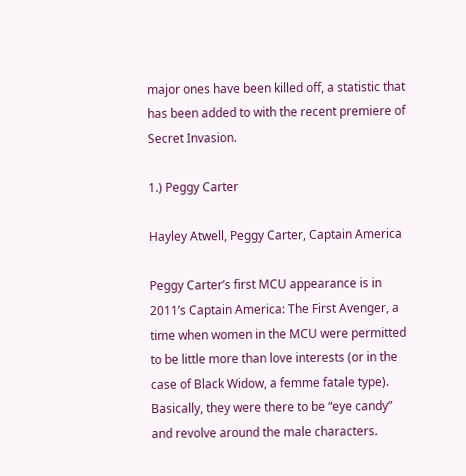major ones have been killed off, a statistic that has been added to with the recent premiere of Secret Invasion.

1.) Peggy Carter

Hayley Atwell, Peggy Carter, Captain America

Peggy Carter’s first MCU appearance is in 2011’s Captain America: The First Avenger, a time when women in the MCU were permitted to be little more than love interests (or in the case of Black Widow, a femme fatale type). Basically, they were there to be “eye candy” and revolve around the male characters.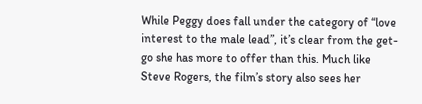While Peggy does fall under the category of “love interest to the male lead”, it’s clear from the get-go she has more to offer than this. Much like Steve Rogers, the film’s story also sees her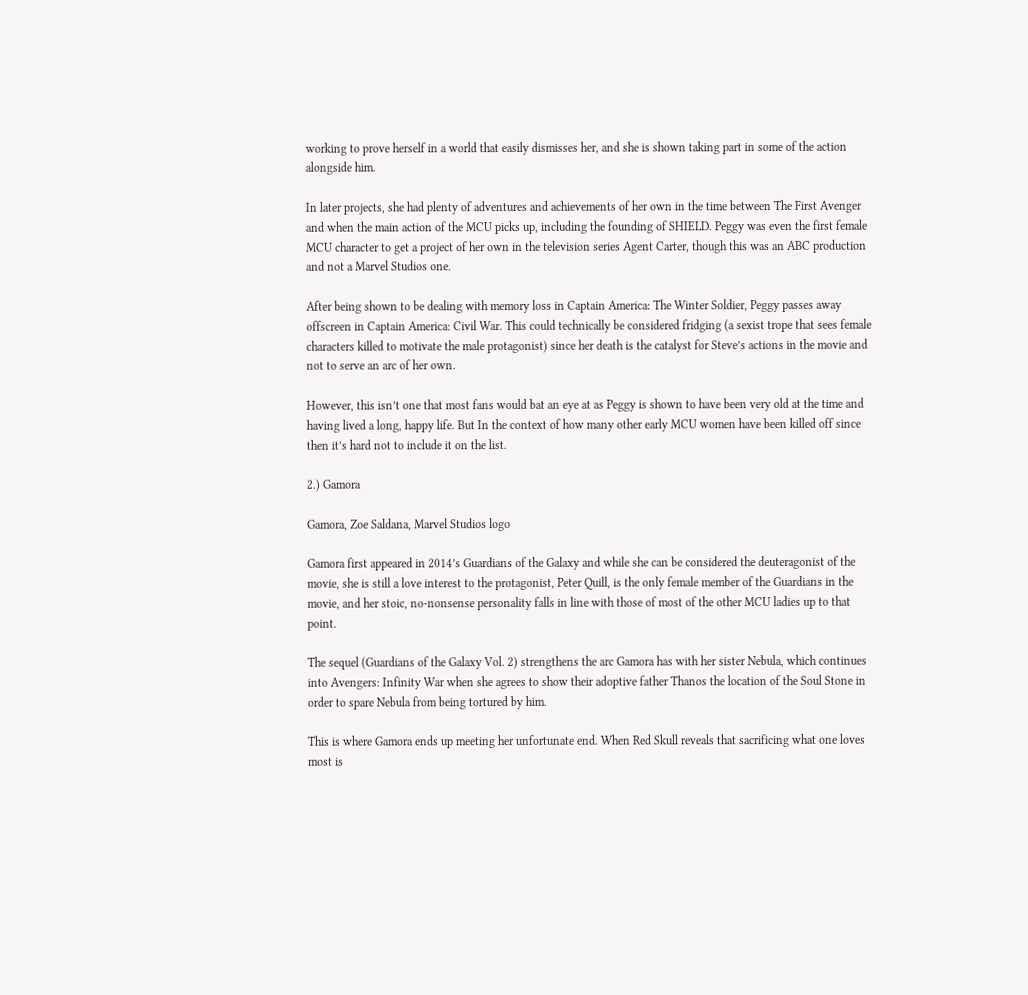working to prove herself in a world that easily dismisses her, and she is shown taking part in some of the action alongside him.

In later projects, she had plenty of adventures and achievements of her own in the time between The First Avenger and when the main action of the MCU picks up, including the founding of SHIELD. Peggy was even the first female MCU character to get a project of her own in the television series Agent Carter, though this was an ABC production and not a Marvel Studios one.

After being shown to be dealing with memory loss in Captain America: The Winter Soldier, Peggy passes away offscreen in Captain America: Civil War. This could technically be considered fridging (a sexist trope that sees female characters killed to motivate the male protagonist) since her death is the catalyst for Steve’s actions in the movie and not to serve an arc of her own.

However, this isn’t one that most fans would bat an eye at as Peggy is shown to have been very old at the time and having lived a long, happy life. But In the context of how many other early MCU women have been killed off since then it’s hard not to include it on the list.

2.) Gamora

Gamora, Zoe Saldana, Marvel Studios logo

Gamora first appeared in 2014’s Guardians of the Galaxy and while she can be considered the deuteragonist of the movie, she is still a love interest to the protagonist, Peter Quill, is the only female member of the Guardians in the movie, and her stoic, no-nonsense personality falls in line with those of most of the other MCU ladies up to that point.

The sequel (Guardians of the Galaxy Vol. 2) strengthens the arc Gamora has with her sister Nebula, which continues into Avengers: Infinity War when she agrees to show their adoptive father Thanos the location of the Soul Stone in order to spare Nebula from being tortured by him.

This is where Gamora ends up meeting her unfortunate end. When Red Skull reveals that sacrificing what one loves most is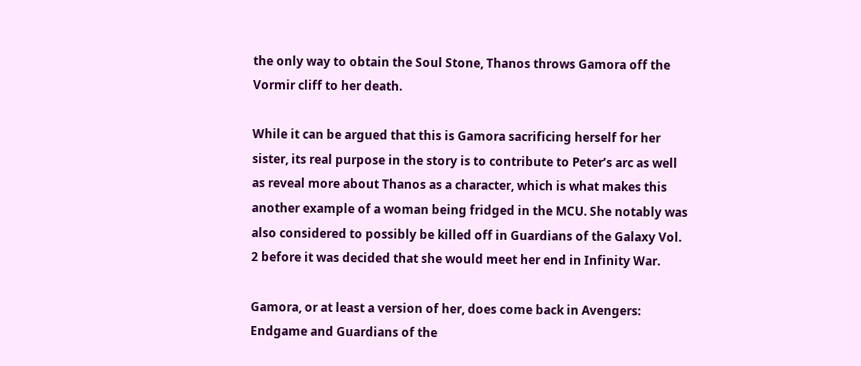the only way to obtain the Soul Stone, Thanos throws Gamora off the Vormir cliff to her death.

While it can be argued that this is Gamora sacrificing herself for her sister, its real purpose in the story is to contribute to Peter’s arc as well as reveal more about Thanos as a character, which is what makes this another example of a woman being fridged in the MCU. She notably was also considered to possibly be killed off in Guardians of the Galaxy Vol. 2 before it was decided that she would meet her end in Infinity War.

Gamora, or at least a version of her, does come back in Avengers: Endgame and Guardians of the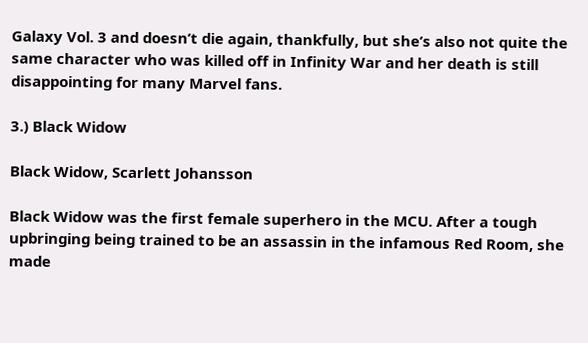Galaxy Vol. 3 and doesn’t die again, thankfully, but she’s also not quite the same character who was killed off in Infinity War and her death is still disappointing for many Marvel fans.

3.) Black Widow

Black Widow, Scarlett Johansson

Black Widow was the first female superhero in the MCU. After a tough upbringing being trained to be an assassin in the infamous Red Room, she made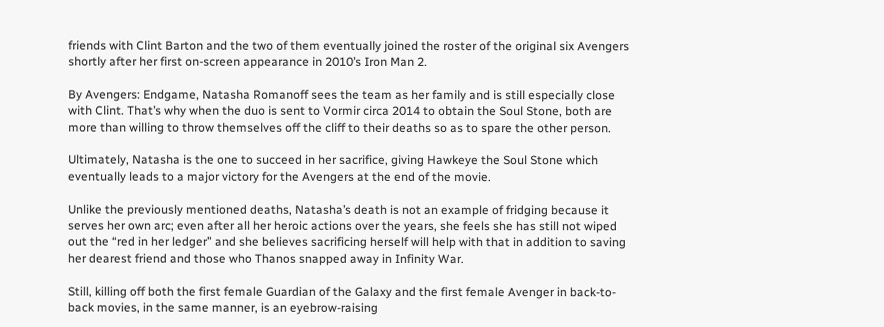friends with Clint Barton and the two of them eventually joined the roster of the original six Avengers shortly after her first on-screen appearance in 2010’s Iron Man 2.

By Avengers: Endgame, Natasha Romanoff sees the team as her family and is still especially close with Clint. That’s why when the duo is sent to Vormir circa 2014 to obtain the Soul Stone, both are more than willing to throw themselves off the cliff to their deaths so as to spare the other person.

Ultimately, Natasha is the one to succeed in her sacrifice, giving Hawkeye the Soul Stone which eventually leads to a major victory for the Avengers at the end of the movie.

Unlike the previously mentioned deaths, Natasha’s death is not an example of fridging because it serves her own arc; even after all her heroic actions over the years, she feels she has still not wiped out the “red in her ledger” and she believes sacrificing herself will help with that in addition to saving her dearest friend and those who Thanos snapped away in Infinity War.

Still, killing off both the first female Guardian of the Galaxy and the first female Avenger in back-to-back movies, in the same manner, is an eyebrow-raising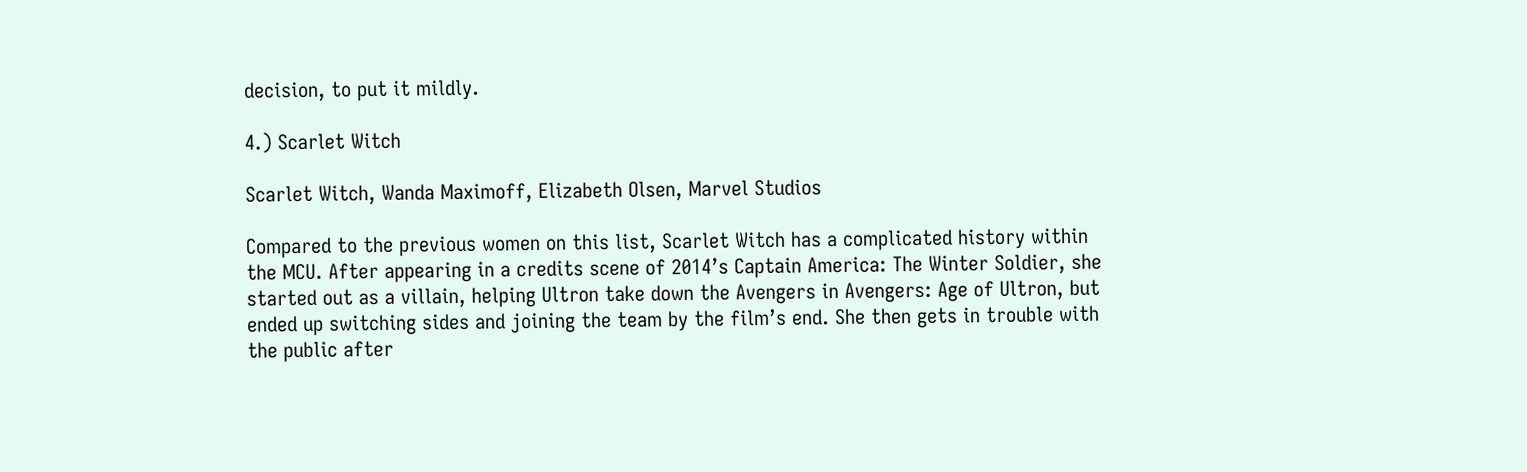decision, to put it mildly.

4.) Scarlet Witch

Scarlet Witch, Wanda Maximoff, Elizabeth Olsen, Marvel Studios

Compared to the previous women on this list, Scarlet Witch has a complicated history within the MCU. After appearing in a credits scene of 2014’s Captain America: The Winter Soldier, she started out as a villain, helping Ultron take down the Avengers in Avengers: Age of Ultron, but ended up switching sides and joining the team by the film’s end. She then gets in trouble with the public after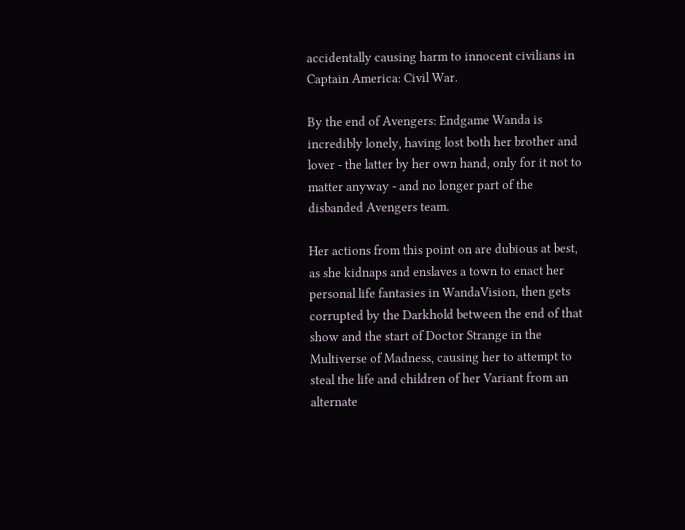accidentally causing harm to innocent civilians in Captain America: Civil War.

By the end of Avengers: Endgame Wanda is incredibly lonely, having lost both her brother and lover - the latter by her own hand, only for it not to matter anyway - and no longer part of the disbanded Avengers team.

Her actions from this point on are dubious at best, as she kidnaps and enslaves a town to enact her personal life fantasies in WandaVision, then gets corrupted by the Darkhold between the end of that show and the start of Doctor Strange in the Multiverse of Madness, causing her to attempt to steal the life and children of her Variant from an alternate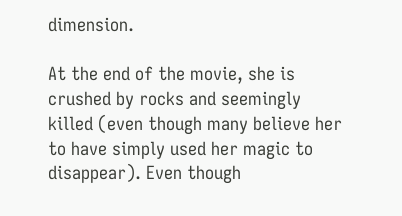dimension.

At the end of the movie, she is crushed by rocks and seemingly killed (even though many believe her to have simply used her magic to disappear). Even though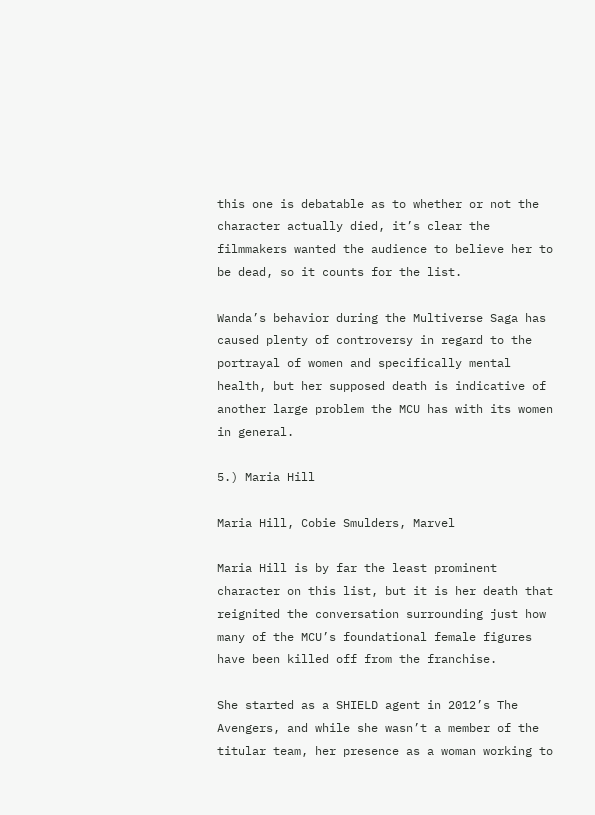this one is debatable as to whether or not the character actually died, it’s clear the filmmakers wanted the audience to believe her to be dead, so it counts for the list.

Wanda’s behavior during the Multiverse Saga has caused plenty of controversy in regard to the portrayal of women and specifically mental health, but her supposed death is indicative of another large problem the MCU has with its women in general.

5.) Maria Hill

Maria Hill, Cobie Smulders, Marvel

Maria Hill is by far the least prominent character on this list, but it is her death that reignited the conversation surrounding just how many of the MCU’s foundational female figures have been killed off from the franchise.

She started as a SHIELD agent in 2012’s The Avengers, and while she wasn’t a member of the titular team, her presence as a woman working to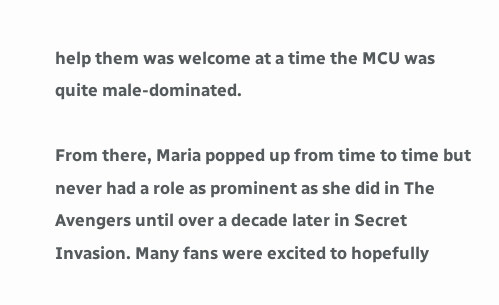help them was welcome at a time the MCU was quite male-dominated.

From there, Maria popped up from time to time but never had a role as prominent as she did in The Avengers until over a decade later in Secret Invasion. Many fans were excited to hopefully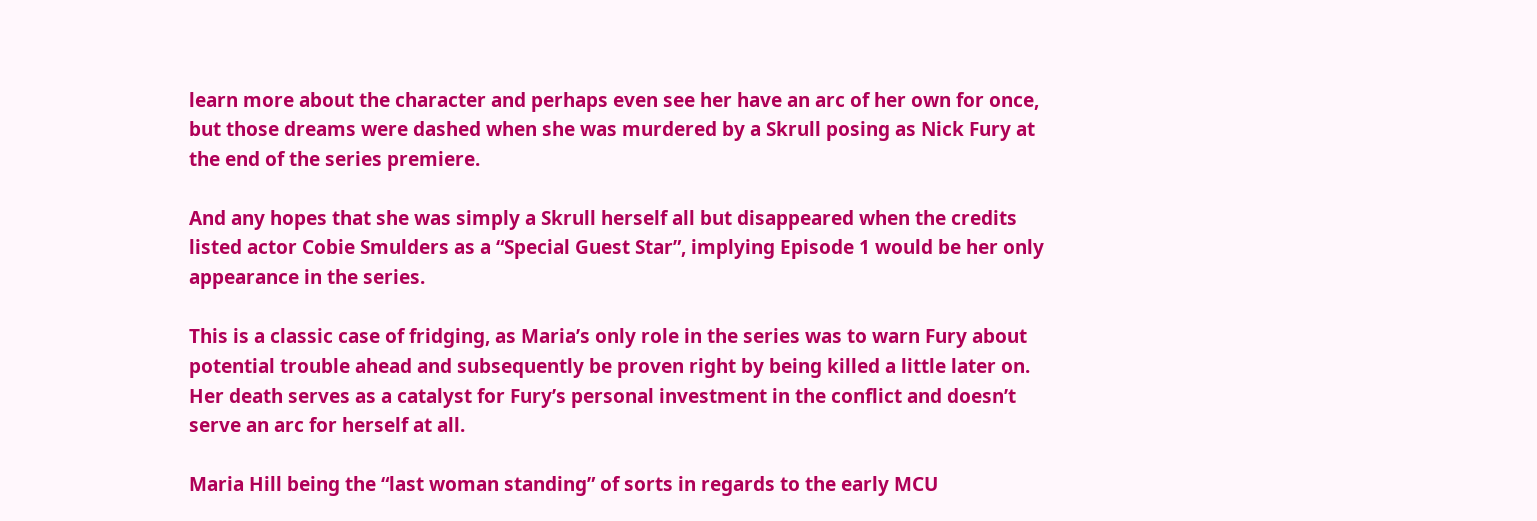learn more about the character and perhaps even see her have an arc of her own for once, but those dreams were dashed when she was murdered by a Skrull posing as Nick Fury at the end of the series premiere.

And any hopes that she was simply a Skrull herself all but disappeared when the credits listed actor Cobie Smulders as a “Special Guest Star”, implying Episode 1 would be her only appearance in the series.

This is a classic case of fridging, as Maria’s only role in the series was to warn Fury about potential trouble ahead and subsequently be proven right by being killed a little later on. Her death serves as a catalyst for Fury’s personal investment in the conflict and doesn’t serve an arc for herself at all.

Maria Hill being the “last woman standing” of sorts in regards to the early MCU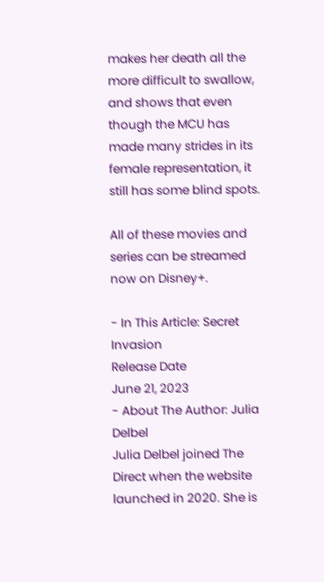makes her death all the more difficult to swallow, and shows that even though the MCU has made many strides in its female representation, it still has some blind spots.

All of these movies and series can be streamed now on Disney+.

- In This Article: Secret Invasion
Release Date
June 21, 2023
- About The Author: Julia Delbel
Julia Delbel joined The Direct when the website launched in 2020. She is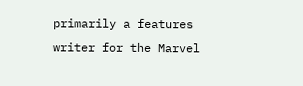primarily a features writer for the Marvel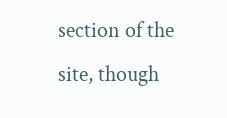section of the site, though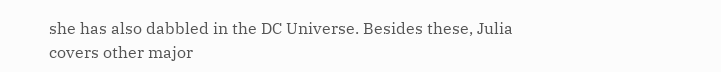she has also dabbled in the DC Universe. Besides these, Julia covers other major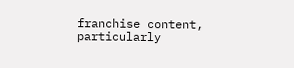franchise content, particularly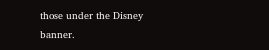those under the Disney banner.